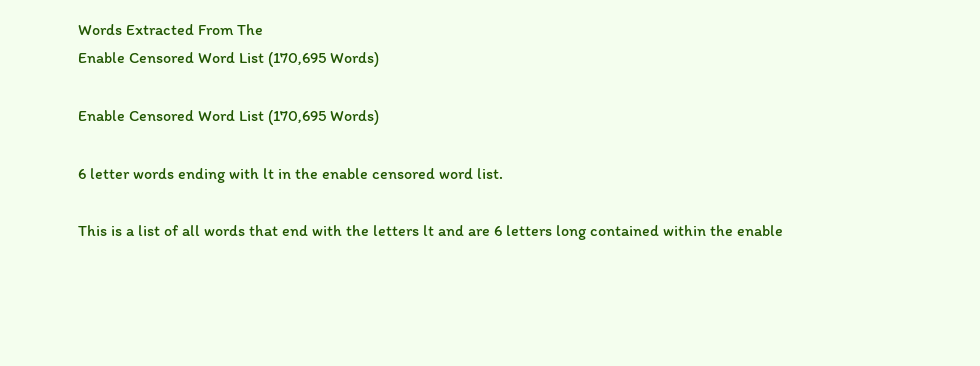Words Extracted From The
Enable Censored Word List (170,695 Words)

Enable Censored Word List (170,695 Words)

6 letter words ending with lt in the enable censored word list.

This is a list of all words that end with the letters lt and are 6 letters long contained within the enable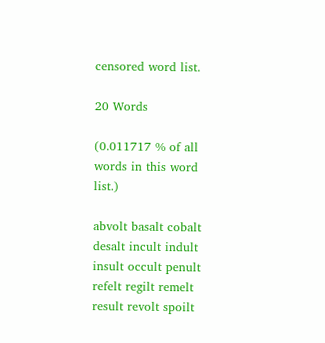censored word list.

20 Words

(0.011717 % of all words in this word list.)

abvolt basalt cobalt desalt incult indult insult occult penult refelt regilt remelt result revolt spoilt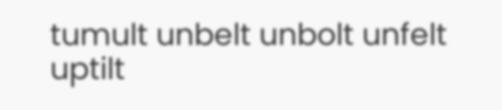tumult unbelt unbolt unfelt uptilt